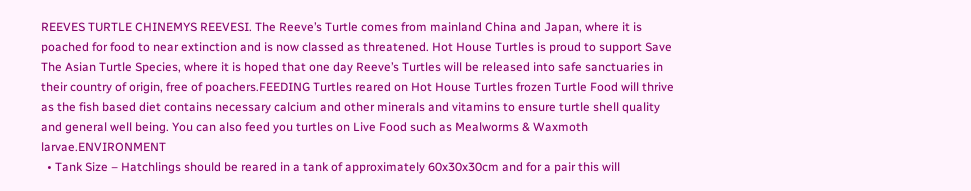REEVES TURTLE CHINEMYS REEVESI. The Reeve’s Turtle comes from mainland China and Japan, where it is poached for food to near extinction and is now classed as threatened. Hot House Turtles is proud to support Save The Asian Turtle Species, where it is hoped that one day Reeve’s Turtles will be released into safe sanctuaries in their country of origin, free of poachers.FEEDING Turtles reared on Hot House Turtles frozen Turtle Food will thrive as the fish based diet contains necessary calcium and other minerals and vitamins to ensure turtle shell quality and general well being. You can also feed you turtles on Live Food such as Mealworms & Waxmoth larvae.ENVIRONMENT
  • Tank Size – Hatchlings should be reared in a tank of approximately 60x30x30cm and for a pair this will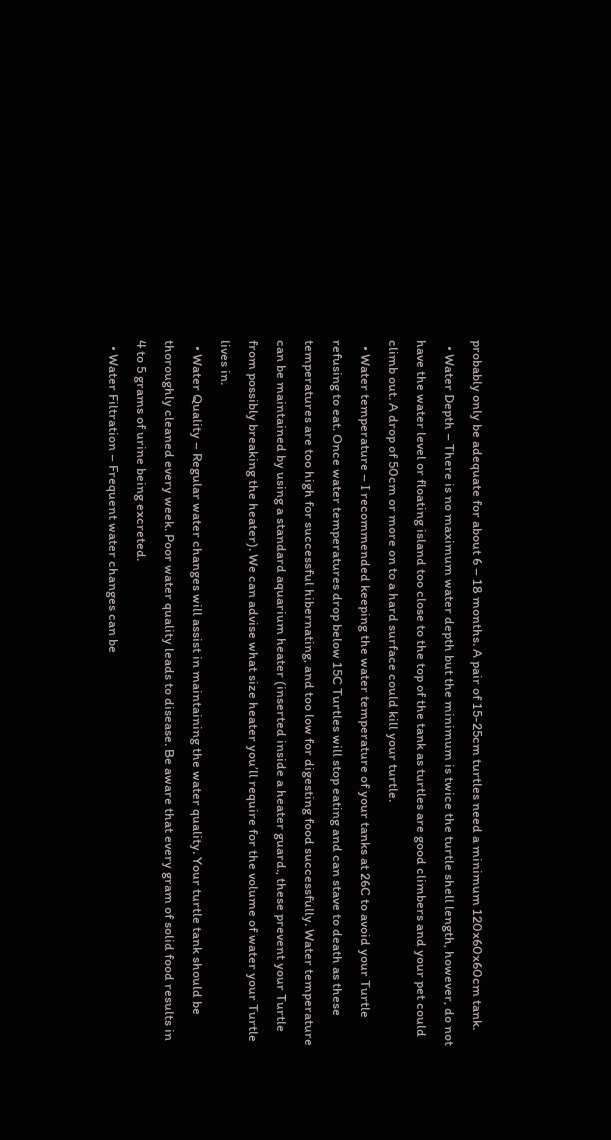probably only be adequate for about 6 – 18 months. A pair of 15-25cm turtles need a minimum 120x60x60cm tank.
  • Water Depth – There is no maximum water depth but the minimum is twice the turtle shell length, however, do not have the water level or floating island too close to the top of the tank as turtles are good climbers and your pet could climb out. A drop of 50cm or more on to a hard surface could kill your turtle.
  • Water temperature – I recommended keeping the water temperature of your tanks at 26C to avoid your Turtle refusing to eat. Once water temperatures drop below 15C Turtles will stop eating and can stave to death as these temperatures are too high for successful hibernating, and too low for digesting food successfully. Water temperature can be maintained by using a standard aquarium heater (inserted inside a heater guard., these prevent your Turtle from possibly breaking the heater). We can advise what size heater you’ll require for the volume of water your Turtle lives in.
  • Water Quality – Regular water changes will assist in maintaining the water quality. Your turtle tank should be thoroughly cleaned every week. Poor water quality leads to disease. Be aware that every gram of solid food results in 4 to 5 grams of urine being excreted.
  • Water Filtration – Frequent water changes can be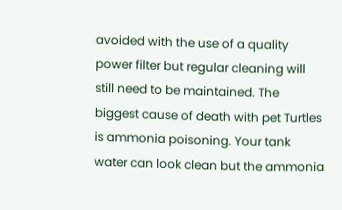avoided with the use of a quality power filter but regular cleaning will still need to be maintained. The biggest cause of death with pet Turtles is ammonia poisoning. Your tank water can look clean but the ammonia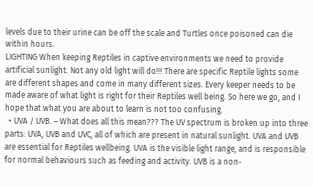levels due to their urine can be off the scale and Turtles once poisoned can die within hours.
LIGHTING When keeping Reptiles in captive environments we need to provide artificial sunlight. Not any old light will do!!! There are specific Reptile lights some are different shapes and come in many different sizes. Every keeper needs to be made aware of what light is right for their Reptiles well being. So here we go, and I hope that what you are about to learn is not too confusing.
  • UVA / UVB. – What does all this mean??? The UV spectrum is broken up into three parts: UVA, UVB and UVC, all of which are present in natural sunlight. UVA and UVB are essential for Reptiles wellbeing. UVA is the visible light range, and is responsible for normal behaviours such as feeding and activity. UVB is a non-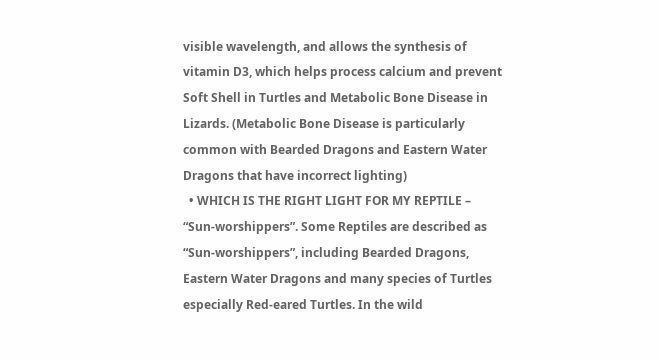visible wavelength, and allows the synthesis of vitamin D3, which helps process calcium and prevent Soft Shell in Turtles and Metabolic Bone Disease in Lizards. (Metabolic Bone Disease is particularly common with Bearded Dragons and Eastern Water Dragons that have incorrect lighting)
  • WHICH IS THE RIGHT LIGHT FOR MY REPTILE –  “Sun-worshippers”. Some Reptiles are described as “Sun-worshippers”, including Bearded Dragons, Eastern Water Dragons and many species of Turtles especially Red-eared Turtles. In the wild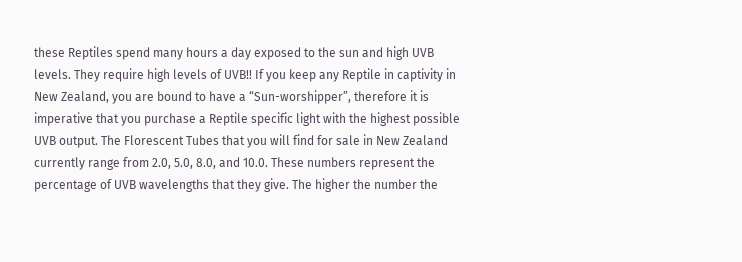these Reptiles spend many hours a day exposed to the sun and high UVB levels. They require high levels of UVB!! If you keep any Reptile in captivity in New Zealand, you are bound to have a “Sun-worshipper”, therefore it is imperative that you purchase a Reptile specific light with the highest possible UVB output. The Florescent Tubes that you will find for sale in New Zealand currently range from 2.0, 5.0, 8.0, and 10.0. These numbers represent the percentage of UVB wavelengths that they give. The higher the number the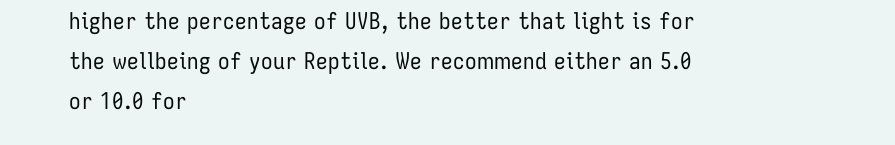higher the percentage of UVB, the better that light is for the wellbeing of your Reptile. We recommend either an 5.0 or 10.0 for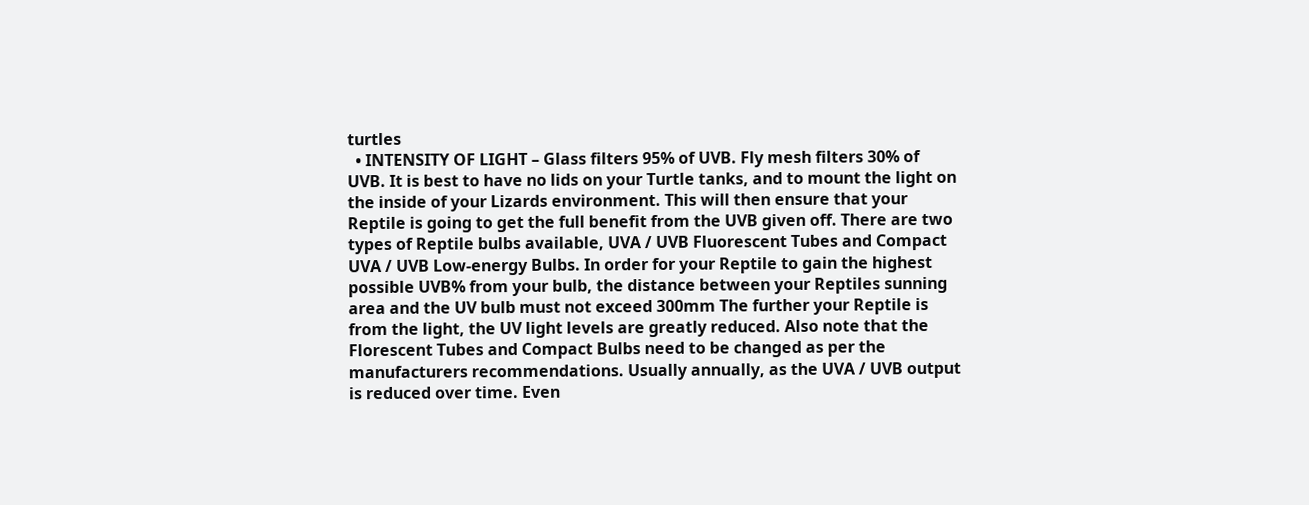turtles
  • INTENSITY OF LIGHT – Glass filters 95% of UVB. Fly mesh filters 30% of UVB. It is best to have no lids on your Turtle tanks, and to mount the light on the inside of your Lizards environment. This will then ensure that your Reptile is going to get the full benefit from the UVB given off. There are two types of Reptile bulbs available, UVA / UVB Fluorescent Tubes and Compact UVA / UVB Low-energy Bulbs. In order for your Reptile to gain the highest possible UVB% from your bulb, the distance between your Reptiles sunning area and the UV bulb must not exceed 300mm The further your Reptile is from the light, the UV light levels are greatly reduced. Also note that the Florescent Tubes and Compact Bulbs need to be changed as per the manufacturers recommendations. Usually annually, as the UVA / UVB output is reduced over time. Even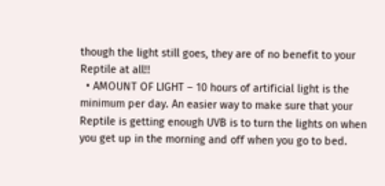though the light still goes, they are of no benefit to your Reptile at all!!
  • AMOUNT OF LIGHT – 10 hours of artificial light is the minimum per day. An easier way to make sure that your Reptile is getting enough UVB is to turn the lights on when you get up in the morning and off when you go to bed.